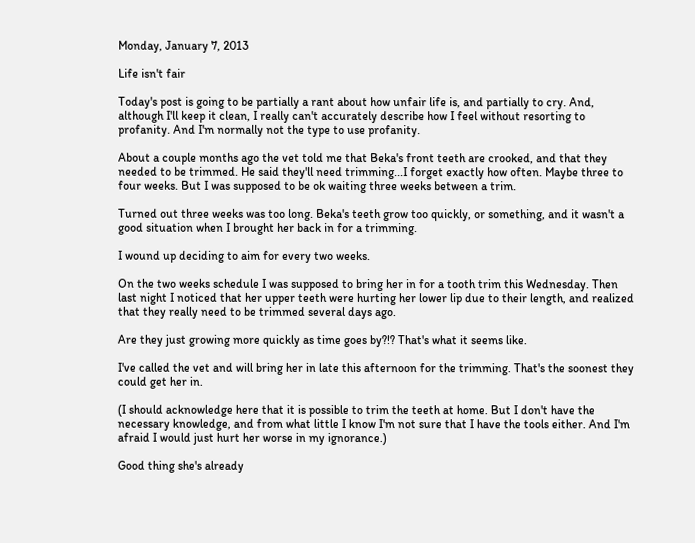Monday, January 7, 2013

Life isn't fair

Today's post is going to be partially a rant about how unfair life is, and partially to cry. And, although I'll keep it clean, I really can't accurately describe how I feel without resorting to profanity. And I'm normally not the type to use profanity.

About a couple months ago the vet told me that Beka's front teeth are crooked, and that they needed to be trimmed. He said they'll need trimming...I forget exactly how often. Maybe three to four weeks. But I was supposed to be ok waiting three weeks between a trim.

Turned out three weeks was too long. Beka's teeth grow too quickly, or something, and it wasn't a good situation when I brought her back in for a trimming.

I wound up deciding to aim for every two weeks.

On the two weeks schedule I was supposed to bring her in for a tooth trim this Wednesday. Then last night I noticed that her upper teeth were hurting her lower lip due to their length, and realized that they really need to be trimmed several days ago.

Are they just growing more quickly as time goes by?!? That's what it seems like.

I've called the vet and will bring her in late this afternoon for the trimming. That's the soonest they could get her in.

(I should acknowledge here that it is possible to trim the teeth at home. But I don't have the necessary knowledge, and from what little I know I'm not sure that I have the tools either. And I'm afraid I would just hurt her worse in my ignorance.)

Good thing she's already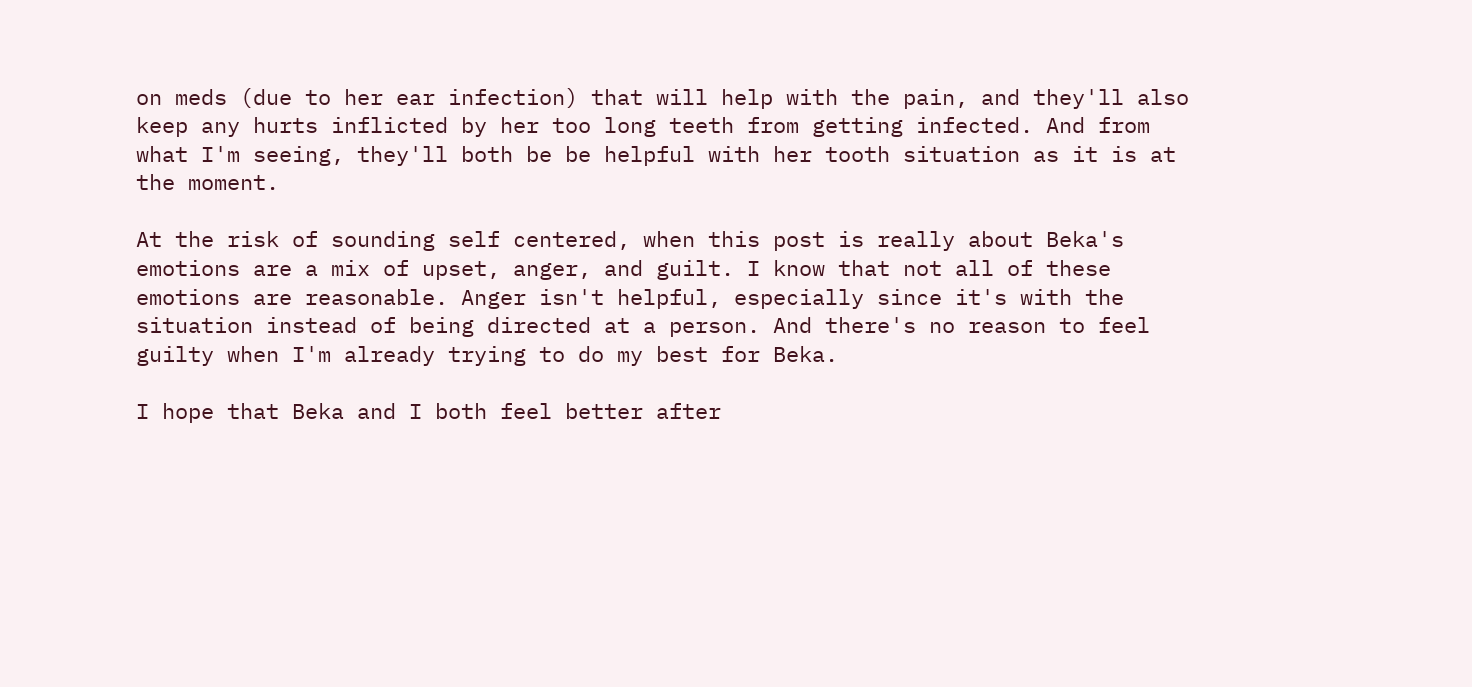on meds (due to her ear infection) that will help with the pain, and they'll also keep any hurts inflicted by her too long teeth from getting infected. And from what I'm seeing, they'll both be be helpful with her tooth situation as it is at the moment.

At the risk of sounding self centered, when this post is really about Beka's emotions are a mix of upset, anger, and guilt. I know that not all of these emotions are reasonable. Anger isn't helpful, especially since it's with the situation instead of being directed at a person. And there's no reason to feel guilty when I'm already trying to do my best for Beka.

I hope that Beka and I both feel better after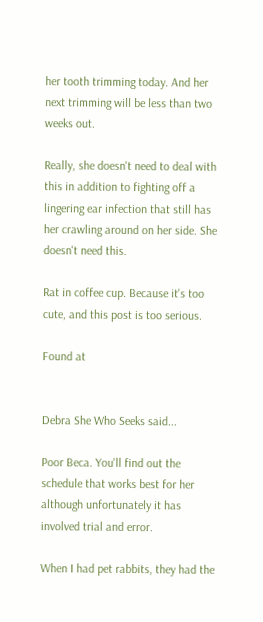her tooth trimming today. And her next trimming will be less than two weeks out.

Really, she doesn't need to deal with this in addition to fighting off a lingering ear infection that still has her crawling around on her side. She doesn't need this.

Rat in coffee cup. Because it's too cute, and this post is too serious.

Found at


Debra She Who Seeks said...

Poor Beca. You'll find out the schedule that works best for her although unfortunately it has involved trial and error.

When I had pet rabbits, they had the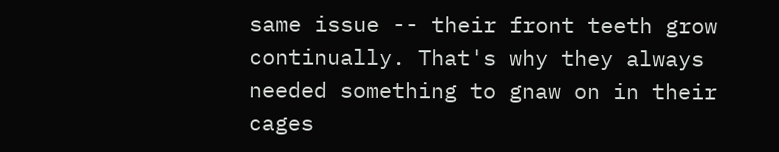same issue -- their front teeth grow continually. That's why they always needed something to gnaw on in their cages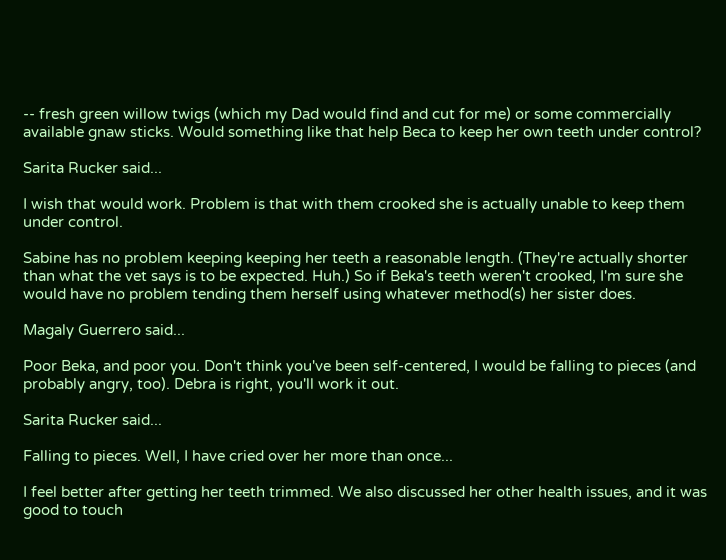-- fresh green willow twigs (which my Dad would find and cut for me) or some commercially available gnaw sticks. Would something like that help Beca to keep her own teeth under control?

Sarita Rucker said...

I wish that would work. Problem is that with them crooked she is actually unable to keep them under control.

Sabine has no problem keeping keeping her teeth a reasonable length. (They're actually shorter than what the vet says is to be expected. Huh.) So if Beka's teeth weren't crooked, I'm sure she would have no problem tending them herself using whatever method(s) her sister does.

Magaly Guerrero said...

Poor Beka, and poor you. Don't think you've been self-centered, I would be falling to pieces (and probably angry, too). Debra is right, you'll work it out.

Sarita Rucker said...

Falling to pieces. Well, I have cried over her more than once...

I feel better after getting her teeth trimmed. We also discussed her other health issues, and it was good to touch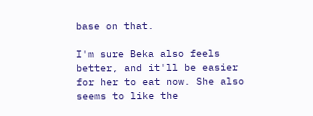base on that.

I'm sure Beka also feels better, and it'll be easier for her to eat now. She also seems to like the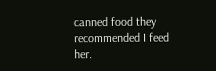canned food they recommended I feed her.